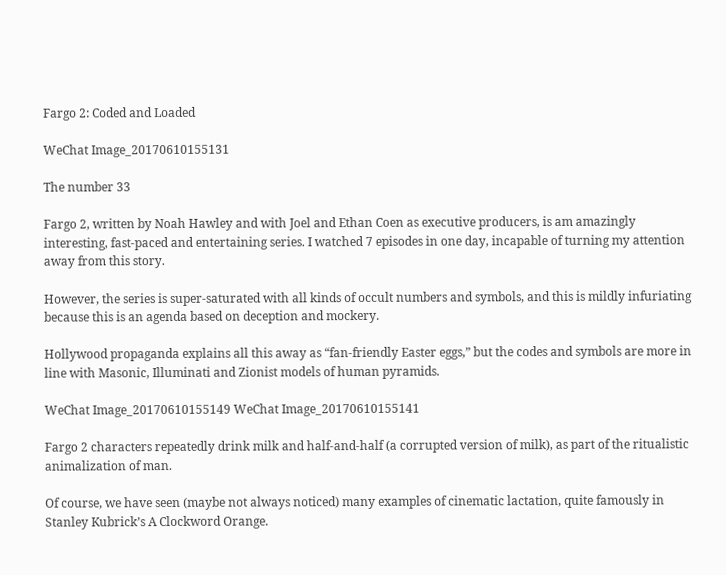Fargo 2: Coded and Loaded

WeChat Image_20170610155131

The number 33

Fargo 2, written by Noah Hawley and with Joel and Ethan Coen as executive producers, is am amazingly interesting, fast-paced and entertaining series. I watched 7 episodes in one day, incapable of turning my attention away from this story.

However, the series is super-saturated with all kinds of occult numbers and symbols, and this is mildly infuriating because this is an agenda based on deception and mockery.

Hollywood propaganda explains all this away as “fan-friendly Easter eggs,” but the codes and symbols are more in line with Masonic, Illuminati and Zionist models of human pyramids.

WeChat Image_20170610155149 WeChat Image_20170610155141

Fargo 2 characters repeatedly drink milk and half-and-half (a corrupted version of milk), as part of the ritualistic animalization of man.

Of course, we have seen (maybe not always noticed) many examples of cinematic lactation, quite famously in Stanley Kubrick’s A Clockword Orange.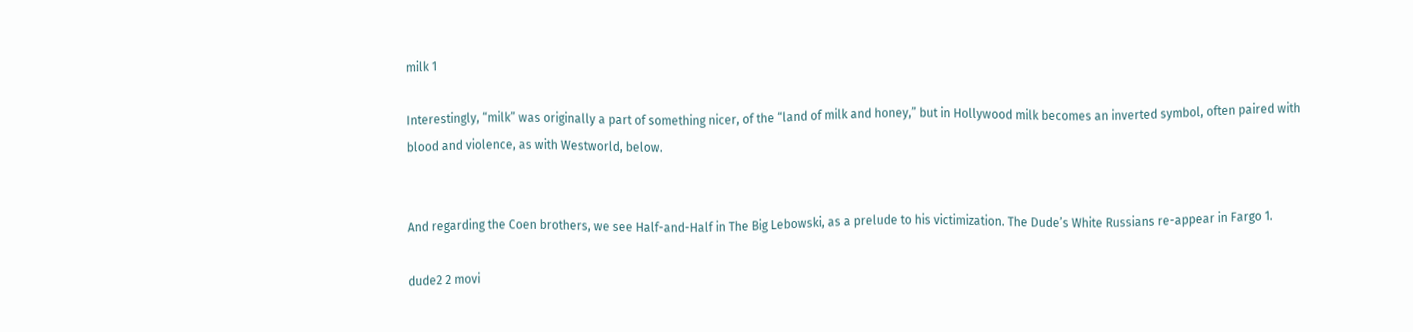milk 1

Interestingly, “milk” was originally a part of something nicer, of the “land of milk and honey,” but in Hollywood milk becomes an inverted symbol, often paired with blood and violence, as with Westworld, below.


And regarding the Coen brothers, we see Half-and-Half in The Big Lebowski, as a prelude to his victimization. The Dude’s White Russians re-appear in Fargo 1.

dude2 2 movi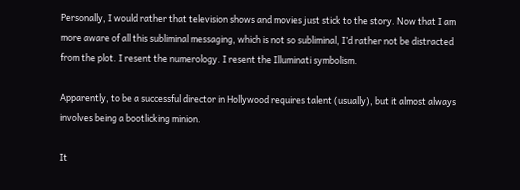Personally, I would rather that television shows and movies just stick to the story. Now that I am more aware of all this subliminal messaging, which is not so subliminal, I’d rather not be distracted from the plot. I resent the numerology. I resent the Illuminati symbolism.

Apparently, to be a successful director in Hollywood requires talent (usually), but it almost always involves being a bootlicking minion.

It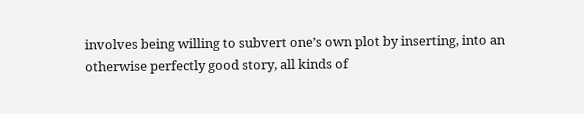involves being willing to subvert one’s own plot by inserting, into an otherwise perfectly good story, all kinds of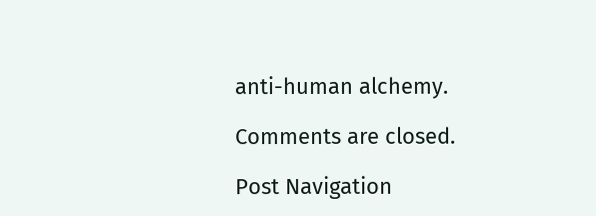anti-human alchemy.

Comments are closed.

Post Navigation